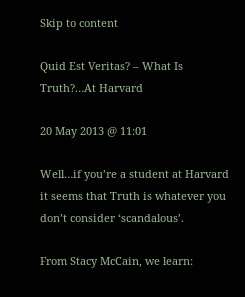Skip to content

Quid Est Veritas? – What Is Truth?…At Harvard

20 May 2013 @ 11:01

Well…if you’re a student at Harvard it seems that Truth is whatever you don’t consider ‘scandalous’.

From Stacy McCain, we learn: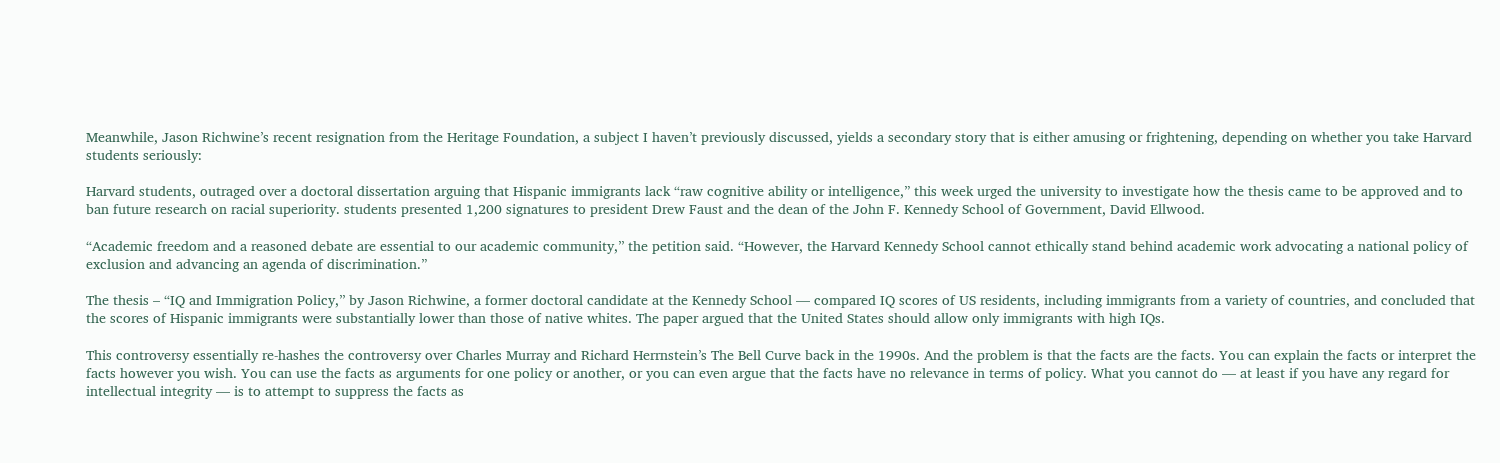Meanwhile, Jason Richwine’s recent resignation from the Heritage Foundation, a subject I haven’t previously discussed, yields a secondary story that is either amusing or frightening, depending on whether you take Harvard students seriously:

Harvard students, outraged over a doctoral dissertation arguing that Hispanic immigrants lack “raw cognitive ability or intelligence,” this week urged the university to investigate how the thesis came to be approved and to ban future research on racial superiority. students presented 1,200 signatures to president Drew Faust and the dean of the John F. Kennedy School of Government, David Ellwood.

“Academic freedom and a reasoned debate are essential to our academic community,’’ the petition said. “However, the Harvard Kennedy School cannot ethically stand behind academic work advocating a national policy of exclusion and advancing an agenda of discrimination.”

The thesis – “IQ and Immigration Policy,’’ by Jason Richwine, a former doctoral candidate at the Kennedy School — compared IQ scores of US residents, including immigrants from a variety of countries, and concluded that the scores of Hispanic immigrants were substantially lower than those of native whites. The paper argued that the United States should allow only immigrants with high IQs.

This controversy essentially re-hashes the controversy over Charles Murray and Richard Herrnstein’s The Bell Curve back in the 1990s. And the problem is that the facts are the facts. You can explain the facts or interpret the facts however you wish. You can use the facts as arguments for one policy or another, or you can even argue that the facts have no relevance in terms of policy. What you cannot do — at least if you have any regard for intellectual integrity — is to attempt to suppress the facts as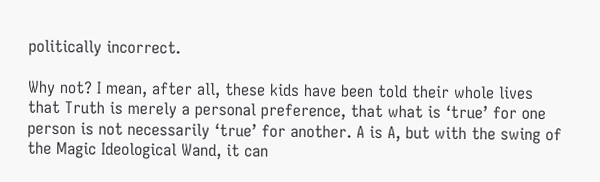politically incorrect.

Why not? I mean, after all, these kids have been told their whole lives that Truth is merely a personal preference, that what is ‘true’ for one person is not necessarily ‘true’ for another. A is A, but with the swing of the Magic Ideological Wand, it can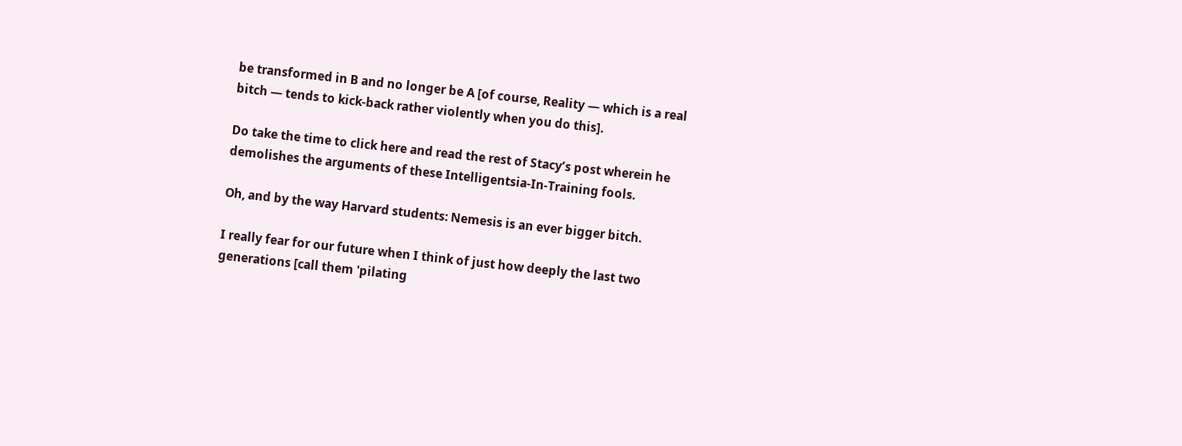be transformed in B and no longer be A [of course, Reality — which is a real bitch — tends to kick-back rather violently when you do this].

Do take the time to click here and read the rest of Stacy’s post wherein he demolishes the arguments of these Intelligentsia-In-Training fools.

Oh, and by the way Harvard students: Nemesis is an ever bigger bitch.

I really fear for our future when I think of just how deeply the last two generations [call them 'pilating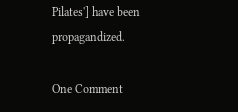Pilates'] have been propagandized.

One Comment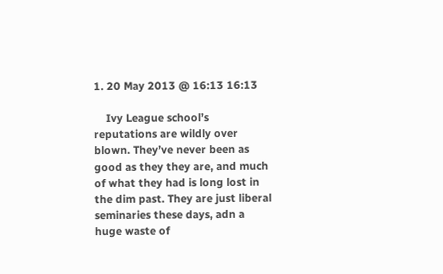1. 20 May 2013 @ 16:13 16:13

    Ivy League school’s reputations are wildly over blown. They’ve never been as good as they they are, and much of what they had is long lost in the dim past. They are just liberal seminaries these days, adn a huge waste of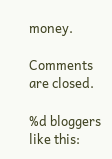money.

Comments are closed.

%d bloggers like this: